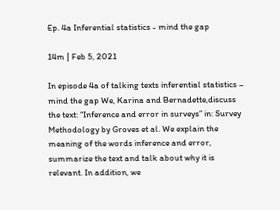Ep. 4a Inferential statistics - mind the gap

14m | Feb 5, 2021

In episode 4a of talking texts inferential statistics – mind the gap We, Karina and Bernadette,discuss the text: “Inference and error in surveys” in: Survey Methodology by Groves et al. We explain the meaning of the words inference and error, summarize the text and talk about why it is relevant. In addition, we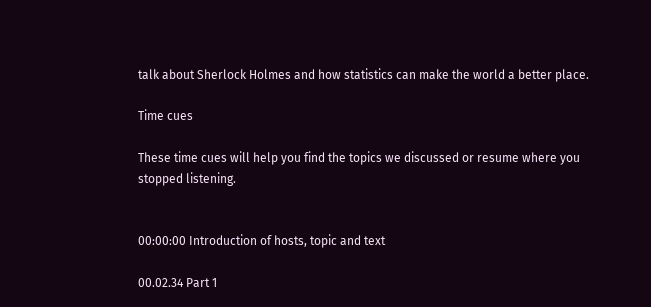talk about Sherlock Holmes and how statistics can make the world a better place.

Time cues

These time cues will help you find the topics we discussed or resume where you stopped listening.


00:00:00 Introduction of hosts, topic and text

00.02.34 Part 1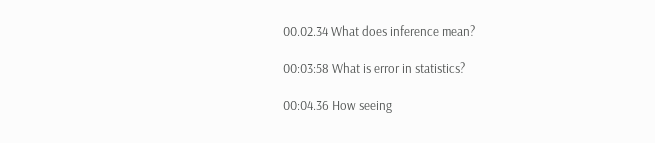00.02.34 What does inference mean?

00:03:58 What is error in statistics?

00:04.36 How seeing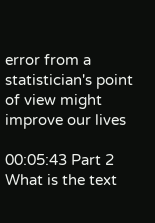error from a statistician's point of view might improve our lives

00:05:43 Part 2 What is the text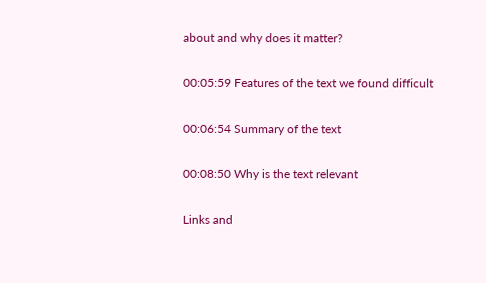about and why does it matter?

00:05:59 Features of the text we found difficult

00:06:54 Summary of the text

00:08:50 Why is the text relevant

Links and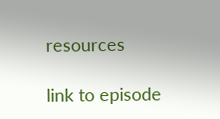resources

link to episode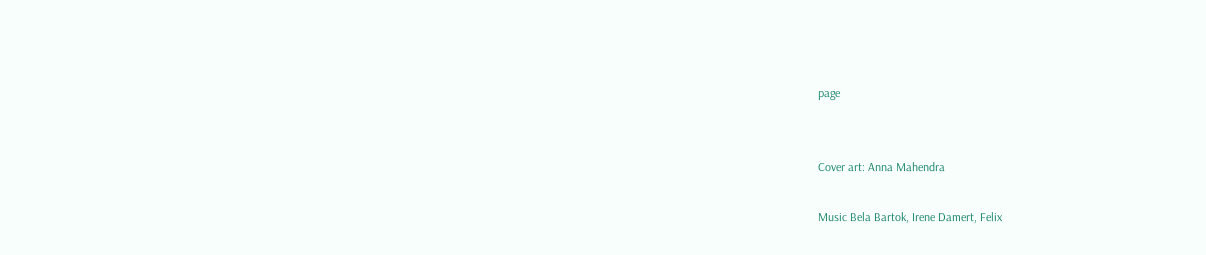page


Cover art: Anna Mahendra

Music Bela Bartok, Irene Damert, Felix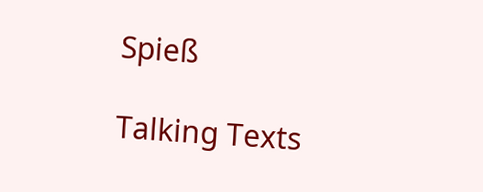Spieß

Talking Texts